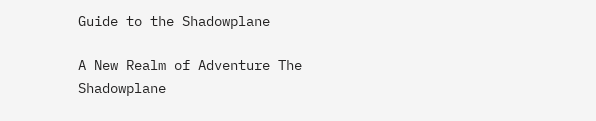Guide to the Shadowplane

A New Realm of Adventure The Shadowplane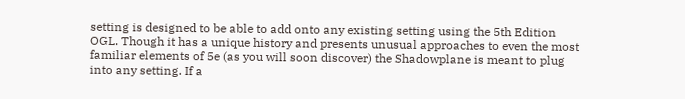setting is designed to be able to add onto any existing setting using the 5th Edition OGL. Though it has a unique history and presents unusual approaches to even the most familiar elements of 5e (as you will soon discover) the Shadowplane is meant to plug into any setting. If a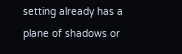setting already has a plane of shadows or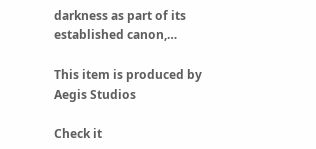darkness as part of its established canon,…

This item is produced by Aegis Studios

Check it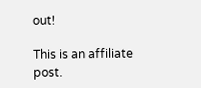out!

This is an affiliate post.